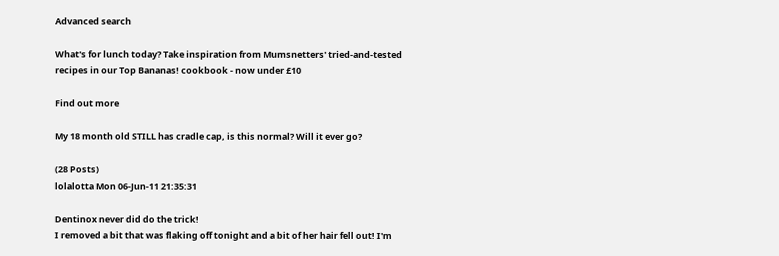Advanced search

What's for lunch today? Take inspiration from Mumsnetters' tried-and-tested recipes in our Top Bananas! cookbook - now under £10

Find out more

My 18 month old STILL has cradle cap, is this normal? Will it ever go?

(28 Posts)
lolalotta Mon 06-Jun-11 21:35:31

Dentinox never did do the trick!
I removed a bit that was flaking off tonight and a bit of her hair fell out! I'm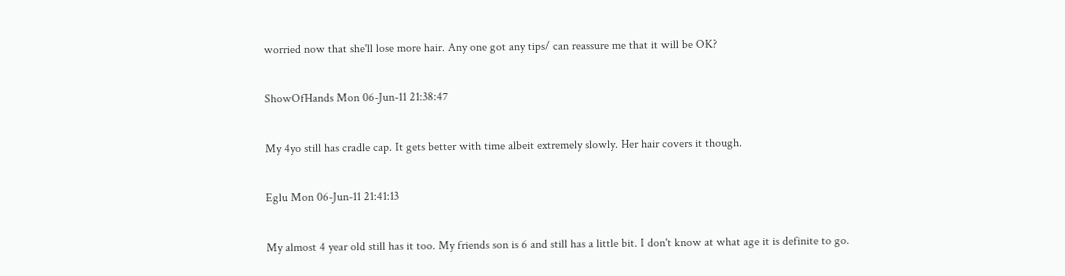worried now that she'll lose more hair. Any one got any tips/ can reassure me that it will be OK?

ShowOfHands Mon 06-Jun-11 21:38:47

My 4yo still has cradle cap. It gets better with time albeit extremely slowly. Her hair covers it though.

Eglu Mon 06-Jun-11 21:41:13

My almost 4 year old still has it too. My friends son is 6 and still has a little bit. I don't know at what age it is definite to go.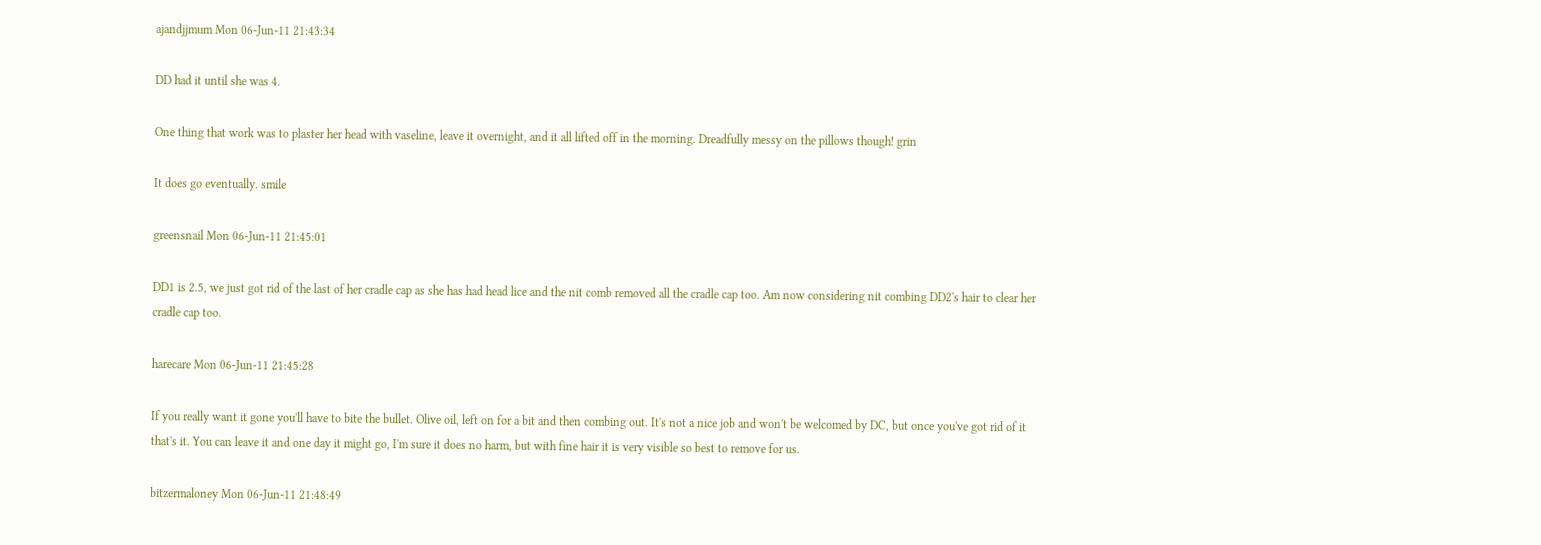ajandjjmum Mon 06-Jun-11 21:43:34

DD had it until she was 4.

One thing that work was to plaster her head with vaseline, leave it overnight, and it all lifted off in the morning. Dreadfully messy on the pillows though! grin

It does go eventually. smile

greensnail Mon 06-Jun-11 21:45:01

DD1 is 2.5, we just got rid of the last of her cradle cap as she has had head lice and the nit comb removed all the cradle cap too. Am now considering nit combing DD2's hair to clear her cradle cap too.

harecare Mon 06-Jun-11 21:45:28

If you really want it gone you'll have to bite the bullet. Olive oil, left on for a bit and then combing out. It's not a nice job and won't be welcomed by DC, but once you've got rid of it that's it. You can leave it and one day it might go, I'm sure it does no harm, but with fine hair it is very visible so best to remove for us.

bitzermaloney Mon 06-Jun-11 21:48:49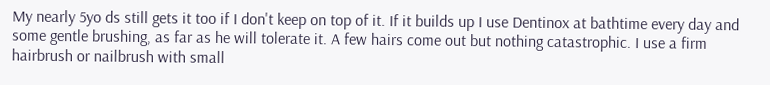My nearly 5yo ds still gets it too if I don't keep on top of it. If it builds up I use Dentinox at bathtime every day and some gentle brushing, as far as he will tolerate it. A few hairs come out but nothing catastrophic. I use a firm hairbrush or nailbrush with small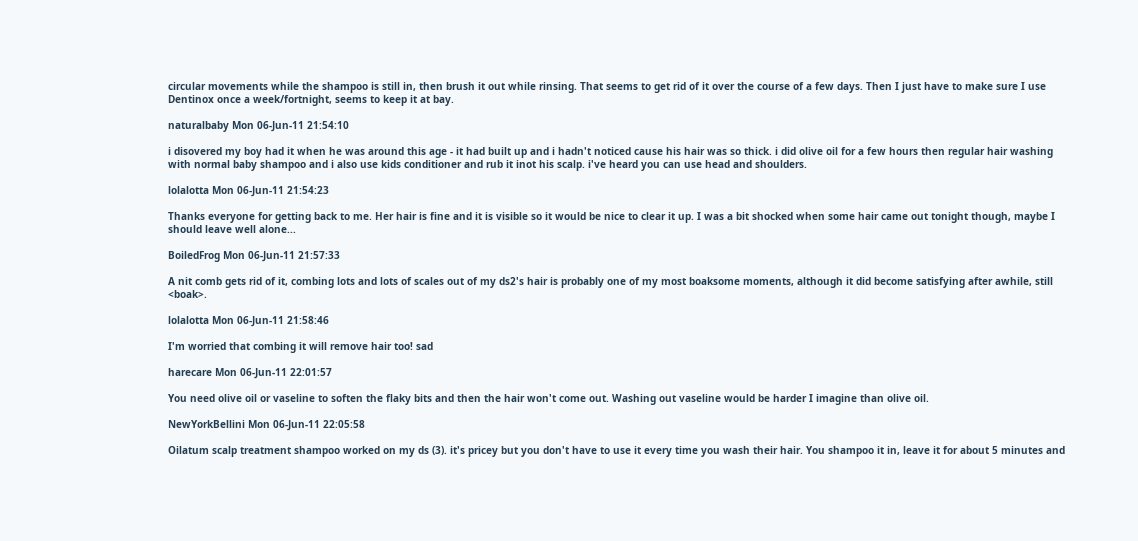circular movements while the shampoo is still in, then brush it out while rinsing. That seems to get rid of it over the course of a few days. Then I just have to make sure I use Dentinox once a week/fortnight, seems to keep it at bay.

naturalbaby Mon 06-Jun-11 21:54:10

i disovered my boy had it when he was around this age - it had built up and i hadn't noticed cause his hair was so thick. i did olive oil for a few hours then regular hair washing with normal baby shampoo and i also use kids conditioner and rub it inot his scalp. i've heard you can use head and shoulders.

lolalotta Mon 06-Jun-11 21:54:23

Thanks everyone for getting back to me. Her hair is fine and it is visible so it would be nice to clear it up. I was a bit shocked when some hair came out tonight though, maybe I should leave well alone...

BoiledFrog Mon 06-Jun-11 21:57:33

A nit comb gets rid of it, combing lots and lots of scales out of my ds2's hair is probably one of my most boaksome moments, although it did become satisfying after awhile, still <boak>.

lolalotta Mon 06-Jun-11 21:58:46

I'm worried that combing it will remove hair too! sad

harecare Mon 06-Jun-11 22:01:57

You need olive oil or vaseline to soften the flaky bits and then the hair won't come out. Washing out vaseline would be harder I imagine than olive oil.

NewYorkBellini Mon 06-Jun-11 22:05:58

Oilatum scalp treatment shampoo worked on my ds (3). it's pricey but you don't have to use it every time you wash their hair. You shampoo it in, leave it for about 5 minutes and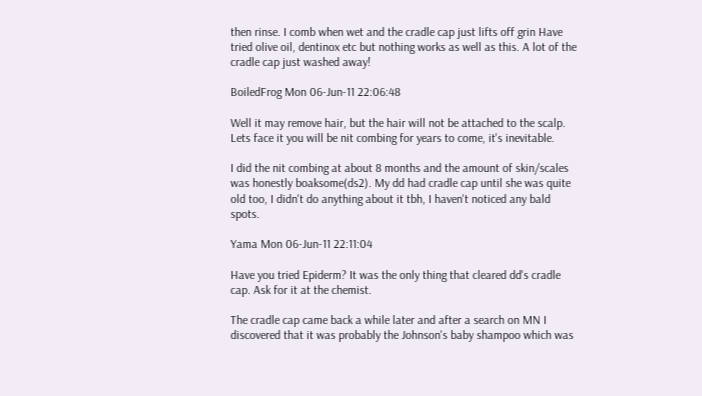then rinse. I comb when wet and the cradle cap just lifts off grin Have tried olive oil, dentinox etc but nothing works as well as this. A lot of the cradle cap just washed away!

BoiledFrog Mon 06-Jun-11 22:06:48

Well it may remove hair, but the hair will not be attached to the scalp. Lets face it you will be nit combing for years to come, it's inevitable.

I did the nit combing at about 8 months and the amount of skin/scales was honestly boaksome(ds2). My dd had cradle cap until she was quite old too, I didn't do anything about it tbh, I haven't noticed any bald spots.

Yama Mon 06-Jun-11 22:11:04

Have you tried Epiderm? It was the only thing that cleared dd's cradle cap. Ask for it at the chemist.

The cradle cap came back a while later and after a search on MN I discovered that it was probably the Johnson's baby shampoo which was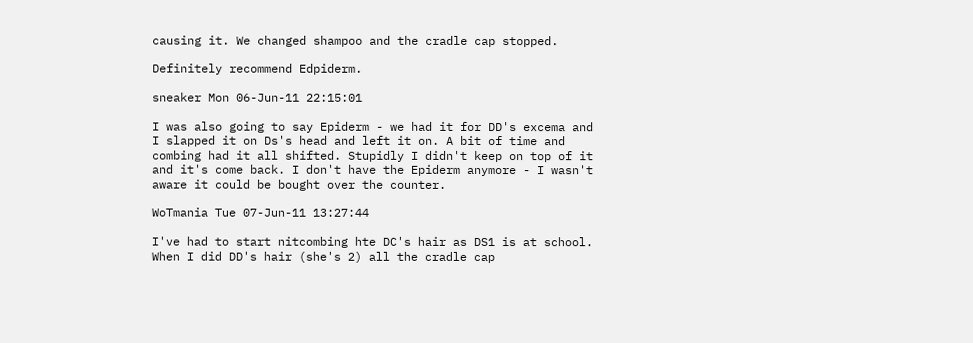causing it. We changed shampoo and the cradle cap stopped.

Definitely recommend Edpiderm.

sneaker Mon 06-Jun-11 22:15:01

I was also going to say Epiderm - we had it for DD's excema and I slapped it on Ds's head and left it on. A bit of time and combing had it all shifted. Stupidly I didn't keep on top of it and it's come back. I don't have the Epiderm anymore - I wasn't aware it could be bought over the counter.

WoTmania Tue 07-Jun-11 13:27:44

I've had to start nitcombing hte DC's hair as DS1 is at school. When I did DD's hair (she's 2) all the cradle cap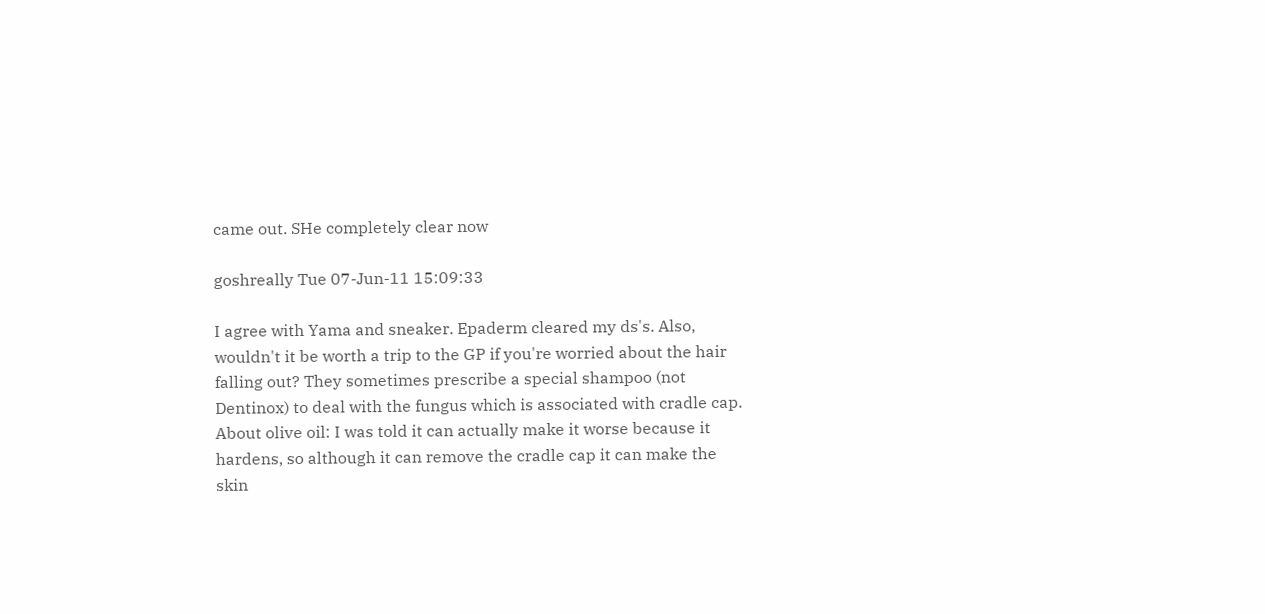came out. SHe completely clear now

goshreally Tue 07-Jun-11 15:09:33

I agree with Yama and sneaker. Epaderm cleared my ds's. Also, wouldn't it be worth a trip to the GP if you're worried about the hair falling out? They sometimes prescribe a special shampoo (not Dentinox) to deal with the fungus which is associated with cradle cap. About olive oil: I was told it can actually make it worse because it hardens, so although it can remove the cradle cap it can make the skin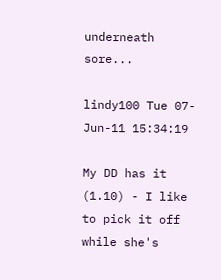underneath sore...

lindy100 Tue 07-Jun-11 15:34:19

My DD has it (1.10) - I like to pick it off while she's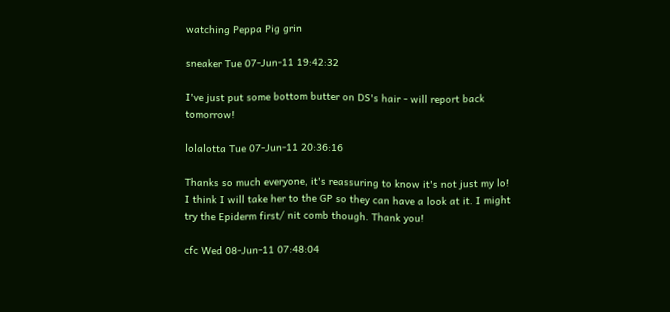watching Peppa Pig grin

sneaker Tue 07-Jun-11 19:42:32

I've just put some bottom butter on DS's hair - will report back tomorrow!

lolalotta Tue 07-Jun-11 20:36:16

Thanks so much everyone, it's reassuring to know it's not just my lo! I think I will take her to the GP so they can have a look at it. I might try the Epiderm first/ nit comb though. Thank you!

cfc Wed 08-Jun-11 07:48:04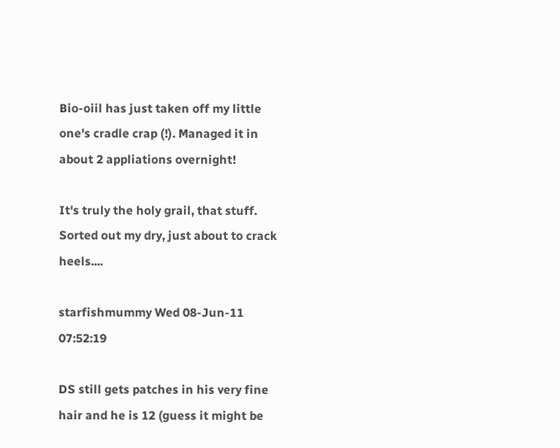Bio-oiil has just taken off my little one's cradle crap (!). Managed it in about 2 appliations overnight!

It's truly the holy grail, that stuff. Sorted out my dry, just about to crack heels....

starfishmummy Wed 08-Jun-11 07:52:19

DS still gets patches in his very fine hair and he is 12 (guess it might be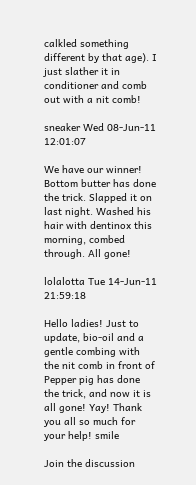calkled something different by that age). I just slather it in conditioner and comb out with a nit comb!

sneaker Wed 08-Jun-11 12:01:07

We have our winner! Bottom butter has done the trick. Slapped it on last night. Washed his hair with dentinox this morning, combed through. All gone!

lolalotta Tue 14-Jun-11 21:59:18

Hello ladies! Just to update, bio-oil and a gentle combing with the nit comb in front of Pepper pig has done the trick, and now it is all gone! Yay! Thank you all so much for your help! smile

Join the discussion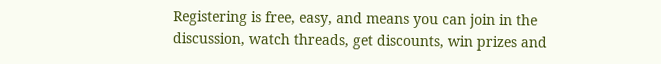Registering is free, easy, and means you can join in the discussion, watch threads, get discounts, win prizes and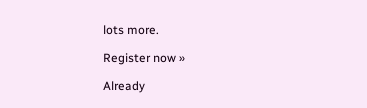lots more.

Register now »

Already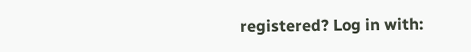registered? Log in with: